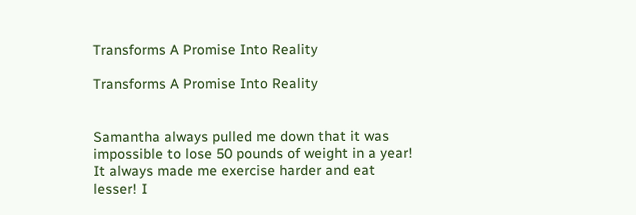Transforms A Promise Into Reality

Transforms A Promise Into Reality


Samantha always pulled me down that it was impossible to lose 50 pounds of weight in a year! It always made me exercise harder and eat lesser! I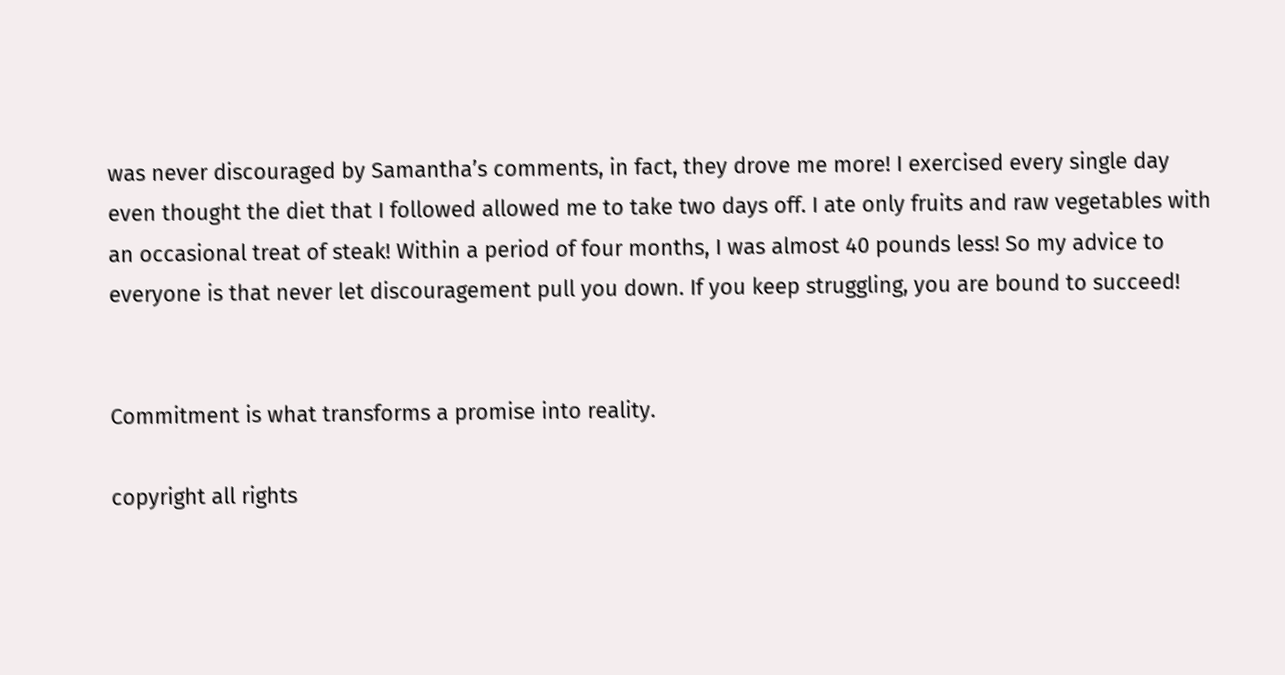was never discouraged by Samantha’s comments, in fact, they drove me more! I exercised every single day even thought the diet that I followed allowed me to take two days off. I ate only fruits and raw vegetables with an occasional treat of steak! Within a period of four months, I was almost 40 pounds less! So my advice to everyone is that never let discouragement pull you down. If you keep struggling, you are bound to succeed!


Commitment is what transforms a promise into reality.

copyright all rights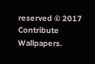reserved © 2017 Contribute Wallpapers.